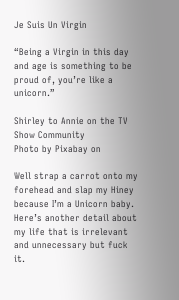Je Suis Un Virgin

“Being a Virgin in this day and age is something to be proud of, you’re like a unicorn.”

Shirley to Annie on the TV Show Community
Photo by Pixabay on

Well strap a carrot onto my forehead and slap my Hiney because I’m a Unicorn baby.  Here’s another detail about my life that is irrelevant and unnecessary but fuck it.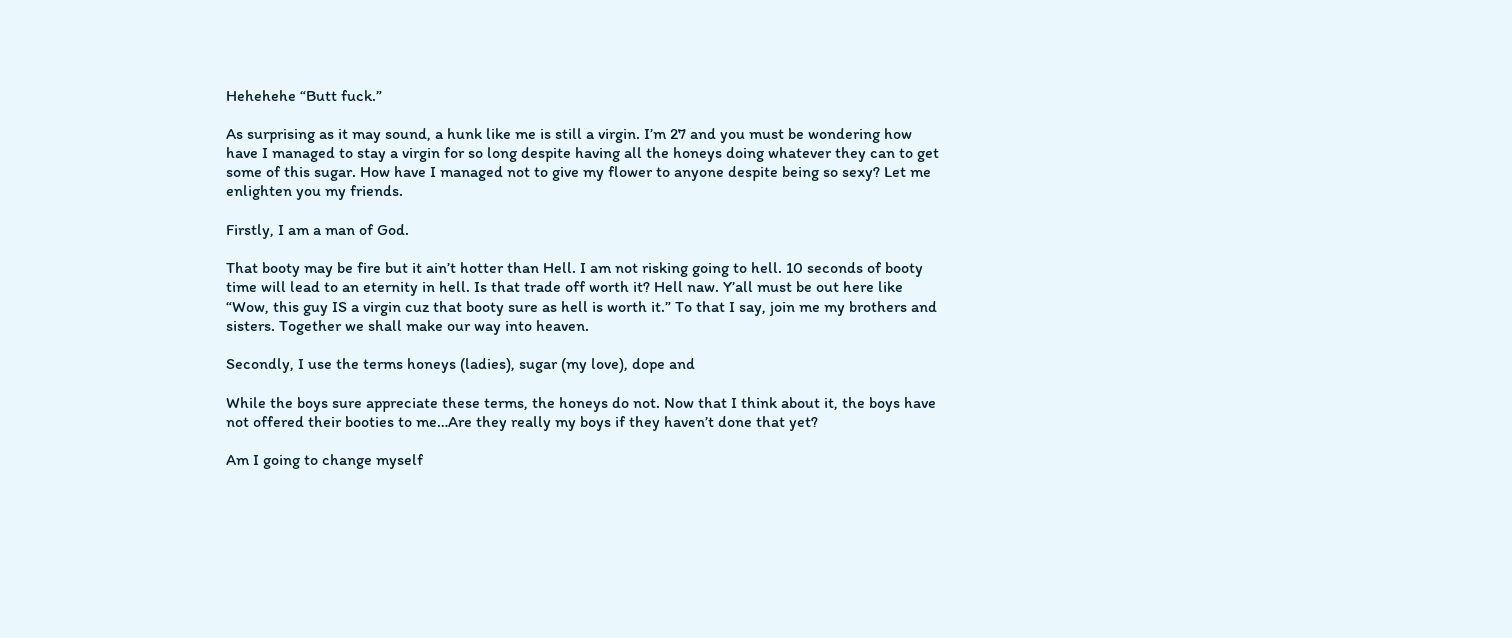Hehehehe “Butt fuck.”

As surprising as it may sound, a hunk like me is still a virgin. I’m 27 and you must be wondering how have I managed to stay a virgin for so long despite having all the honeys doing whatever they can to get some of this sugar. How have I managed not to give my flower to anyone despite being so sexy? Let me enlighten you my friends.

Firstly, I am a man of God.

That booty may be fire but it ain’t hotter than Hell. I am not risking going to hell. 10 seconds of booty time will lead to an eternity in hell. Is that trade off worth it? Hell naw. Y’all must be out here like “Wow, this guy IS a virgin cuz that booty sure as hell is worth it.” To that I say, join me my brothers and sisters. Together we shall make our way into heaven.

Secondly, I use the terms honeys (ladies), sugar (my love), dope and

While the boys sure appreciate these terms, the honeys do not. Now that I think about it, the boys have not offered their booties to me…Are they really my boys if they haven’t done that yet?

Am I going to change myself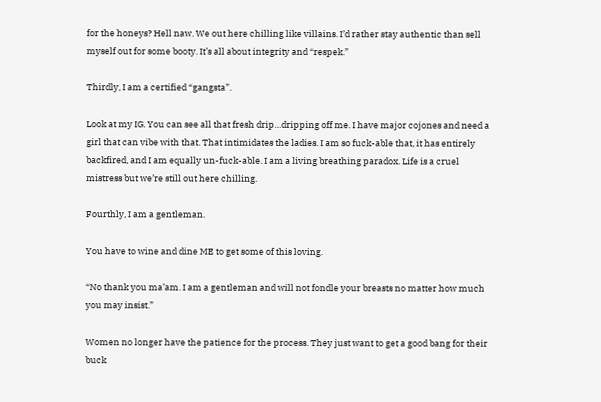for the honeys? Hell naw. We out here chilling like villains. I’d rather stay authentic than sell myself out for some booty. It’s all about integrity and “respek.”

Thirdly, I am a certified “gangsta”.

Look at my IG. You can see all that fresh drip…dripping off me. I have major cojones and need a girl that can vibe with that. That intimidates the ladies. I am so fuck-able that, it has entirely backfired, and I am equally un-fuck-able. I am a living breathing paradox. Life is a cruel mistress but we’re still out here chilling.

Fourthly, I am a gentleman.

You have to wine and dine ME to get some of this loving.

“No thank you ma’am. I am a gentleman and will not fondle your breasts no matter how much you may insist.”

Women no longer have the patience for the process. They just want to get a good bang for their buck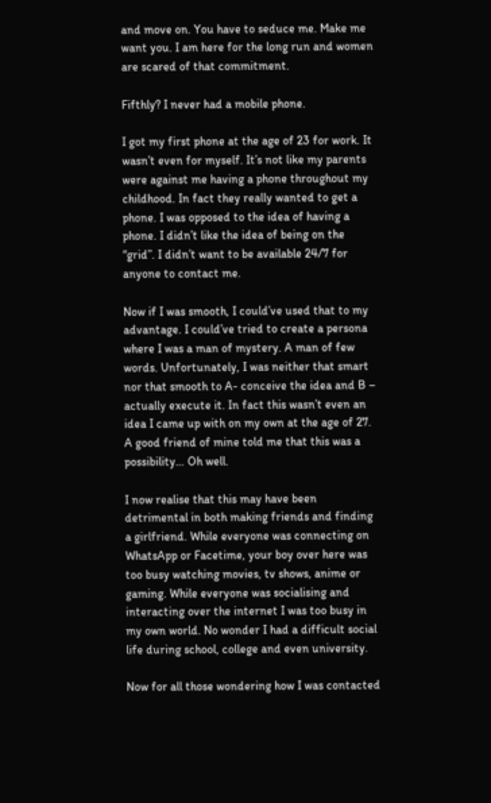and move on. You have to seduce me. Make me want you. I am here for the long run and women are scared of that commitment.

Fifthly? I never had a mobile phone.

I got my first phone at the age of 23 for work. It wasn’t even for myself. It’s not like my parents were against me having a phone throughout my childhood. In fact they really wanted to get a phone. I was opposed to the idea of having a phone. I didn’t like the idea of being on the “grid”. I didn’t want to be available 24/7 for anyone to contact me.

Now if I was smooth, I could’ve used that to my advantage. I could’ve tried to create a persona where I was a man of mystery. A man of few words. Unfortunately, I was neither that smart nor that smooth to A- conceive the idea and B – actually execute it. In fact this wasn’t even an idea I came up with on my own at the age of 27. A good friend of mine told me that this was a possibility… Oh well.

I now realise that this may have been detrimental in both making friends and finding a girlfriend. While everyone was connecting on WhatsApp or Facetime, your boy over here was too busy watching movies, tv shows, anime or gaming. While everyone was socialising and interacting over the internet I was too busy in my own world. No wonder I had a difficult social life during school, college and even university.

Now for all those wondering how I was contacted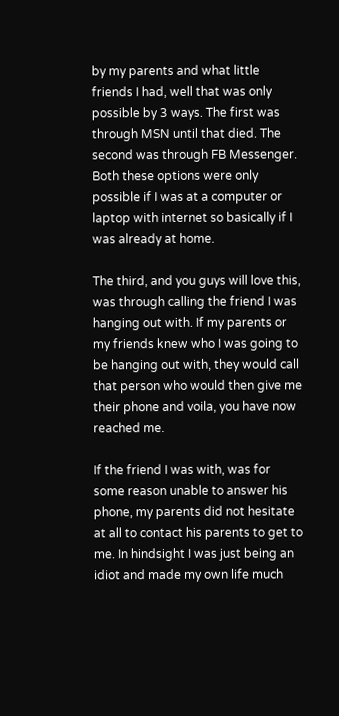by my parents and what little friends I had, well that was only possible by 3 ways. The first was through MSN until that died. The second was through FB Messenger. Both these options were only possible if I was at a computer or laptop with internet so basically if I was already at home.

The third, and you guys will love this, was through calling the friend I was hanging out with. If my parents or my friends knew who I was going to be hanging out with, they would call that person who would then give me their phone and voila, you have now reached me.

If the friend I was with, was for some reason unable to answer his phone, my parents did not hesitate at all to contact his parents to get to me. In hindsight I was just being an idiot and made my own life much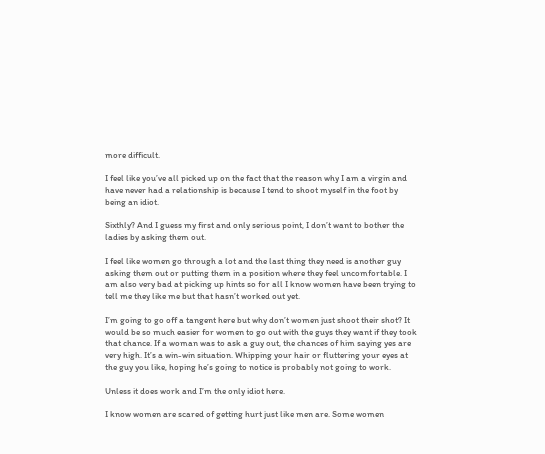more difficult.

I feel like you’ve all picked up on the fact that the reason why I am a virgin and have never had a relationship is because I tend to shoot myself in the foot by being an idiot.

Sixthly? And I guess my first and only serious point, I don’t want to bother the ladies by asking them out.

I feel like women go through a lot and the last thing they need is another guy asking them out or putting them in a position where they feel uncomfortable. I am also very bad at picking up hints so for all I know women have been trying to tell me they like me but that hasn’t worked out yet.

I’m going to go off a tangent here but why don’t women just shoot their shot? It would be so much easier for women to go out with the guys they want if they took that chance. If a woman was to ask a guy out, the chances of him saying yes are very high. It’s a win-win situation. Whipping your hair or fluttering your eyes at the guy you like, hoping he’s going to notice is probably not going to work.

Unless it does work and I’m the only idiot here.

I know women are scared of getting hurt just like men are. Some women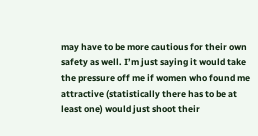may have to be more cautious for their own safety as well. I’m just saying it would take the pressure off me if women who found me attractive (statistically there has to be at least one) would just shoot their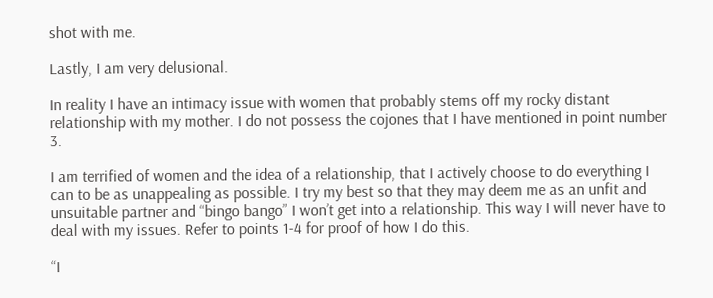shot with me.

Lastly, I am very delusional.

In reality I have an intimacy issue with women that probably stems off my rocky distant relationship with my mother. I do not possess the cojones that I have mentioned in point number 3.

I am terrified of women and the idea of a relationship, that I actively choose to do everything I can to be as unappealing as possible. I try my best so that they may deem me as an unfit and unsuitable partner and “bingo bango” I won’t get into a relationship. This way I will never have to deal with my issues. Refer to points 1-4 for proof of how I do this.

“I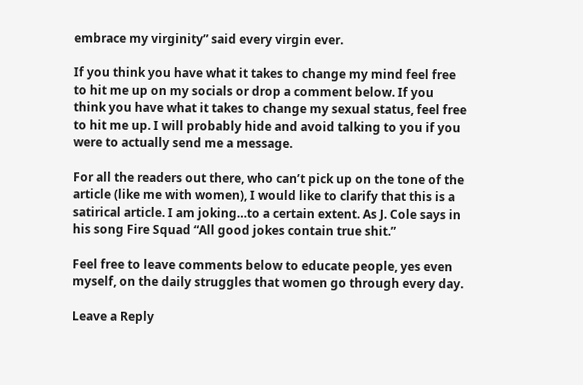embrace my virginity” said every virgin ever.

If you think you have what it takes to change my mind feel free to hit me up on my socials or drop a comment below. If you think you have what it takes to change my sexual status, feel free to hit me up. I will probably hide and avoid talking to you if you were to actually send me a message.

For all the readers out there, who can’t pick up on the tone of the article (like me with women), I would like to clarify that this is a satirical article. I am joking…to a certain extent. As J. Cole says in his song Fire Squad “All good jokes contain true shit.”

Feel free to leave comments below to educate people, yes even myself, on the daily struggles that women go through every day.

Leave a Reply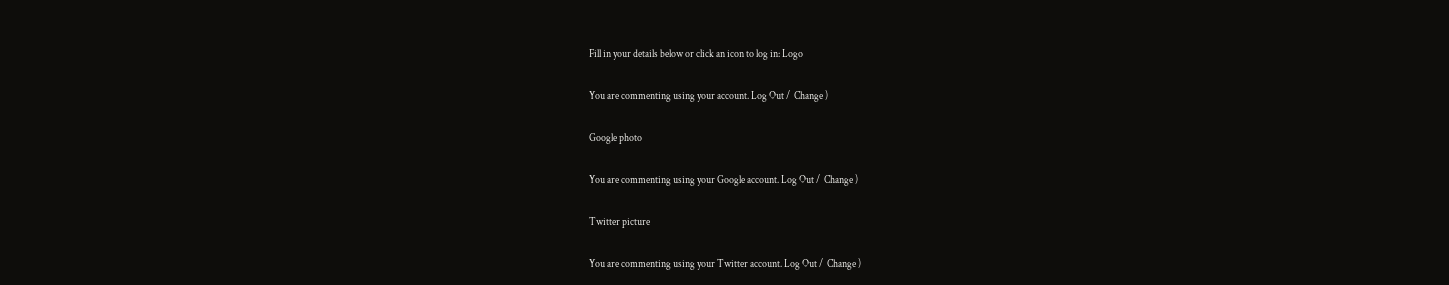Fill in your details below or click an icon to log in: Logo

You are commenting using your account. Log Out /  Change )

Google photo

You are commenting using your Google account. Log Out /  Change )

Twitter picture

You are commenting using your Twitter account. Log Out /  Change )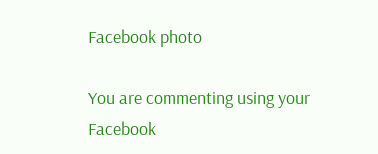Facebook photo

You are commenting using your Facebook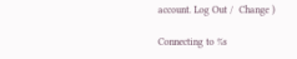account. Log Out /  Change )

Connecting to %s